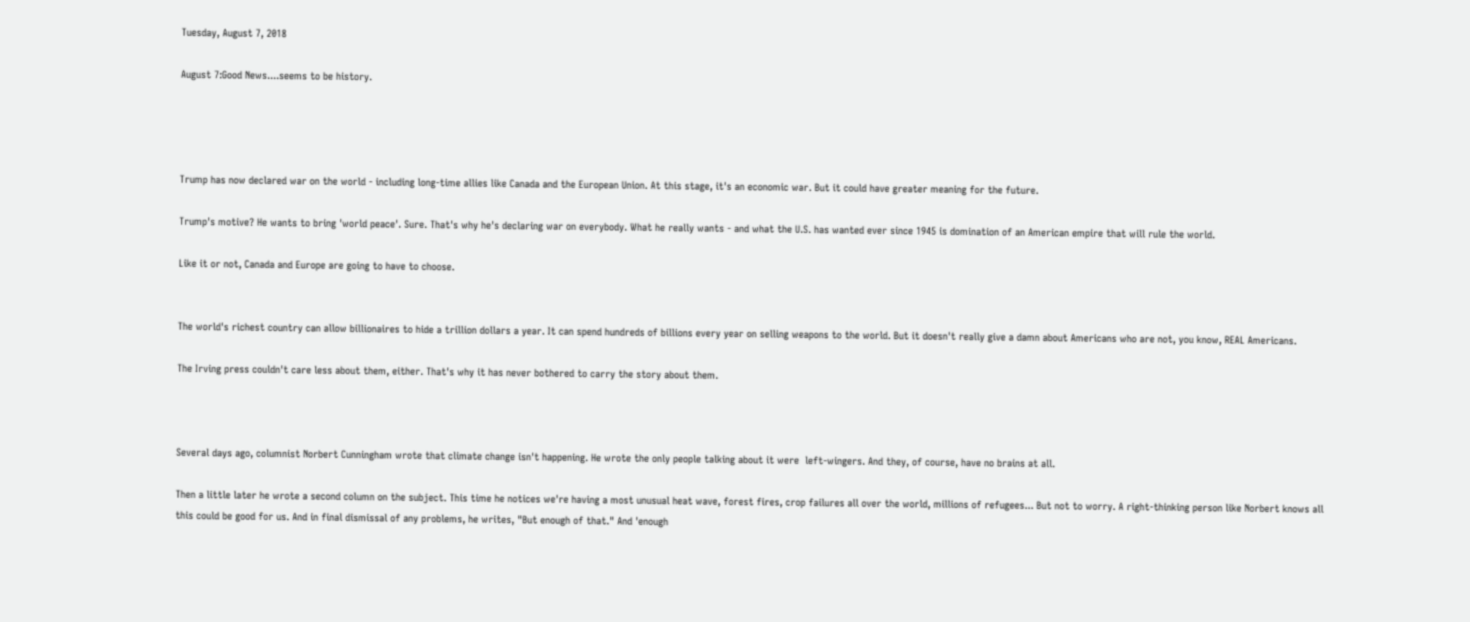Tuesday, August 7, 2018

August 7:Good News....seems to be history.




Trump has now declared war on the world - including long-time allies like Canada and the European Union. At this stage, it's an economic war. But it could have greater meaning for the future.

Trump's motive? He wants to bring 'world peace'. Sure. That's why he's declaring war on everybody. What he really wants - and what the U.S. has wanted ever since 1945 is domination of an American empire that will rule the world.

Like it or not, Canada and Europe are going to have to choose.


The world's richest country can allow billionaires to hide a trillion dollars a year. It can spend hundreds of billions every year on selling weapons to the world. But it doesn't really give a damn about Americans who are not, you know, REAL Americans.

The Irving press couldn't care less about them, either. That's why it has never bothered to carry the story about them.



Several days ago, columnist Norbert Cunningham wrote that climate change isn't happening. He wrote the only people talking about it were  left-wingers. And they, of course, have no brains at all.

Then a little later he wrote a second column on the subject. This time he notices we're having a most unusual heat wave, forest fires, crop failures all over the world, millions of refugees... But not to worry. A right-thinking person like Norbert knows all this could be good for us. And in final dismissal of any problems, he writes, "But enough of that." And 'enough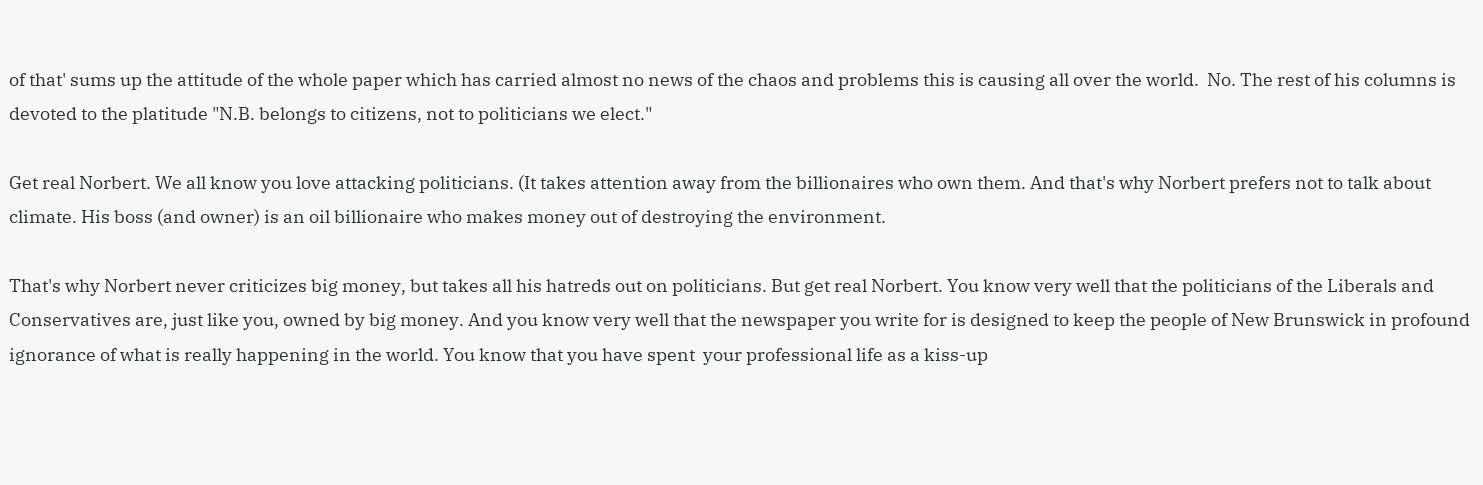of that' sums up the attitude of the whole paper which has carried almost no news of the chaos and problems this is causing all over the world.  No. The rest of his columns is devoted to the platitude "N.B. belongs to citizens, not to politicians we elect."

Get real Norbert. We all know you love attacking politicians. (It takes attention away from the billionaires who own them. And that's why Norbert prefers not to talk about climate. His boss (and owner) is an oil billionaire who makes money out of destroying the environment.

That's why Norbert never criticizes big money, but takes all his hatreds out on politicians. But get real Norbert. You know very well that the politicians of the Liberals and Conservatives are, just like you, owned by big money. And you know very well that the newspaper you write for is designed to keep the people of New Brunswick in profound ignorance of what is really happening in the world. You know that you have spent  your professional life as a kiss-up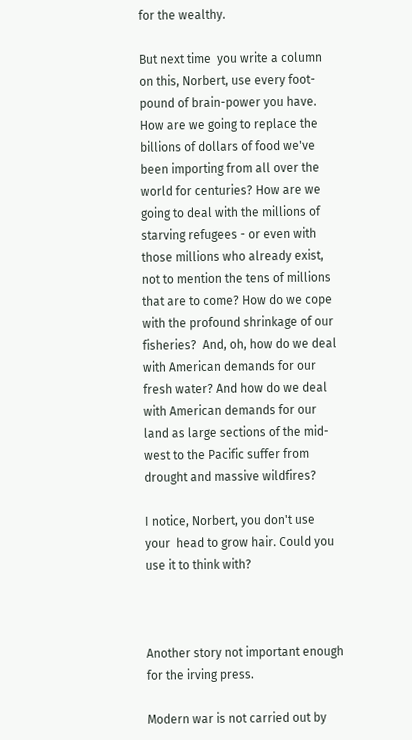for the wealthy.

But next time  you write a column on this, Norbert, use every foot-pound of brain-power you have. How are we going to replace the billions of dollars of food we've been importing from all over the world for centuries? How are we going to deal with the millions of starving refugees - or even with those millions who already exist, not to mention the tens of millions that are to come? How do we cope with the profound shrinkage of our fisheries?  And, oh, how do we deal with American demands for our fresh water? And how do we deal with American demands for our land as large sections of the mid-west to the Pacific suffer from drought and massive wildfires?

I notice, Norbert, you don't use your  head to grow hair. Could you use it to think with?



Another story not important enough for the irving press.

Modern war is not carried out by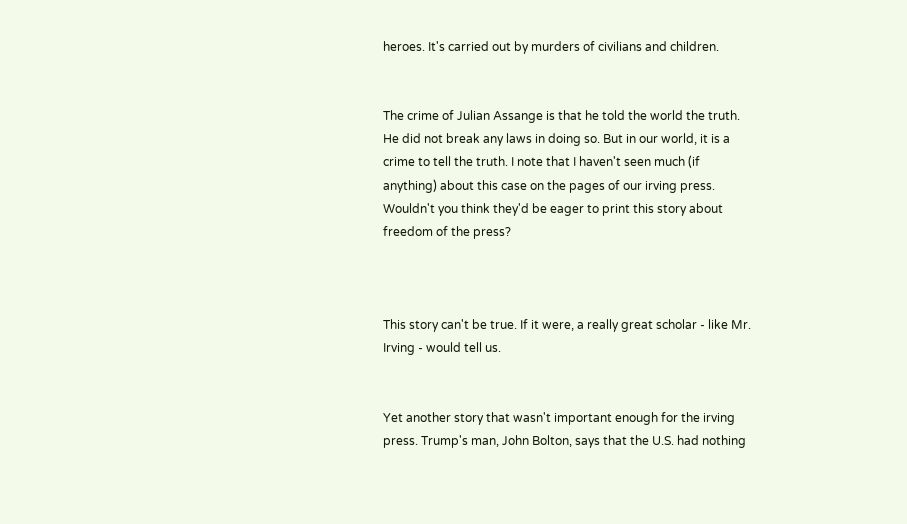heroes. It's carried out by murders of civilians and children.


The crime of Julian Assange is that he told the world the truth. He did not break any laws in doing so. But in our world, it is a crime to tell the truth. I note that I haven't seen much (if anything) about this case on the pages of our irving press.
Wouldn't you think they'd be eager to print this story about freedom of the press?



This story can't be true. If it were, a really great scholar - like Mr. Irving - would tell us.


Yet another story that wasn't important enough for the irving press. Trump's man, John Bolton, says that the U.S. had nothing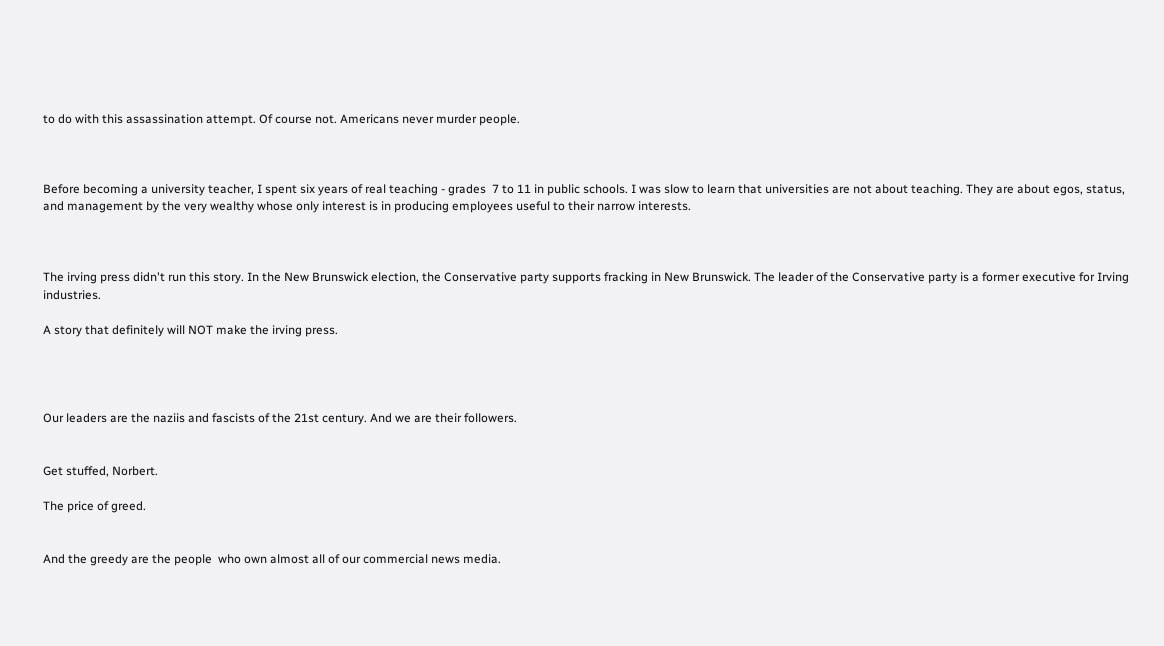to do with this assassination attempt. Of course not. Americans never murder people.



Before becoming a university teacher, I spent six years of real teaching - grades  7 to 11 in public schools. I was slow to learn that universities are not about teaching. They are about egos, status, and management by the very wealthy whose only interest is in producing employees useful to their narrow interests.



The irving press didn't run this story. In the New Brunswick election, the Conservative party supports fracking in New Brunswick. The leader of the Conservative party is a former executive for Irving industries.

A story that definitely will NOT make the irving press.




Our leaders are the naziis and fascists of the 21st century. And we are their followers.


Get stuffed, Norbert.

The price of greed.


And the greedy are the people  who own almost all of our commercial news media.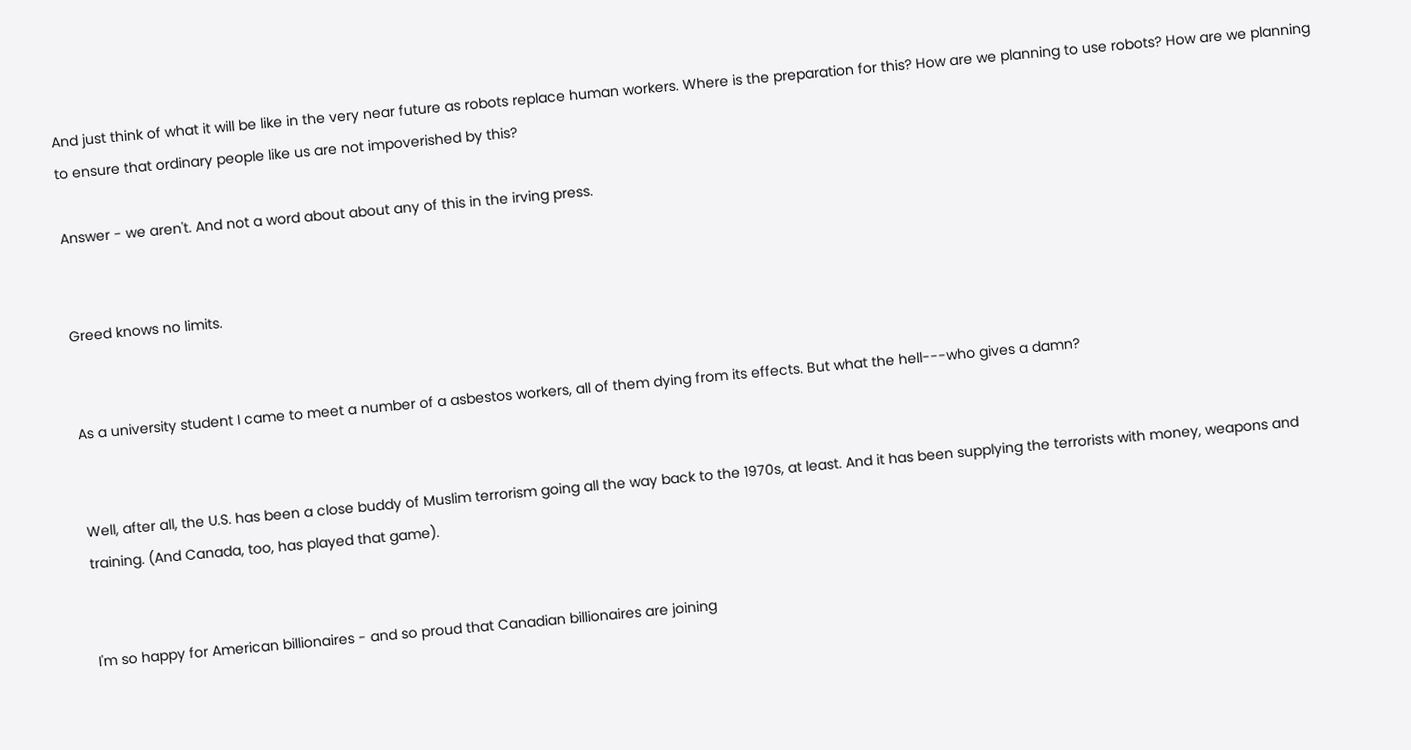And just think of what it will be like in the very near future as robots replace human workers. Where is the preparation for this? How are we planning to use robots? How are we planning to ensure that ordinary people like us are not impoverished by this?

Answer - we aren't. And not a word about about any of this in the irving press.


Greed knows no limits.


As a university student I came to meet a number of a asbestos workers, all of them dying from its effects. But what the hell---who gives a damn?


Well, after all, the U.S. has been a close buddy of Muslim terrorism going all the way back to the 1970s, at least. And it has been supplying the terrorists with money, weapons and training. (And Canada, too, has played that game).


I'm so happy for American billionaires - and so proud that Canadian billionaires are joining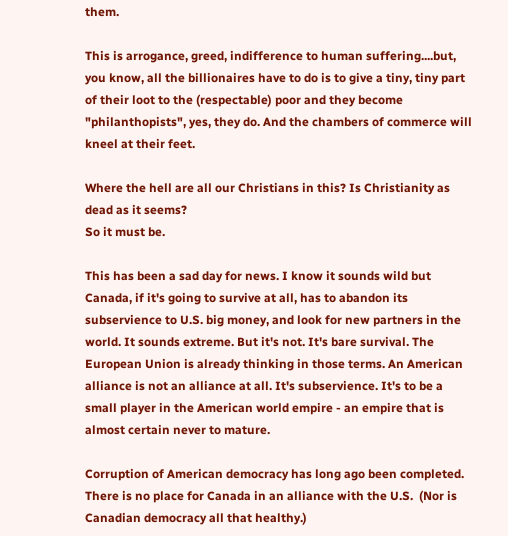them.

This is arrogance, greed, indifference to human suffering....but, you know, all the billionaires have to do is to give a tiny, tiny part of their loot to the (respectable) poor and they become "philanthopists", yes, they do. And the chambers of commerce will kneel at their feet.

Where the hell are all our Christians in this? Is Christianity as dead as it seems?
So it must be.

This has been a sad day for news. I know it sounds wild but Canada, if it's going to survive at all, has to abandon its subservience to U.S. big money, and look for new partners in the world. It sounds extreme. But it's not. It's bare survival. The European Union is already thinking in those terms. An American alliance is not an alliance at all. It's subservience. It's to be a small player in the American world empire - an empire that is almost certain never to mature.

Corruption of American democracy has long ago been completed. There is no place for Canada in an alliance with the U.S.  (Nor is Canadian democracy all that healthy.)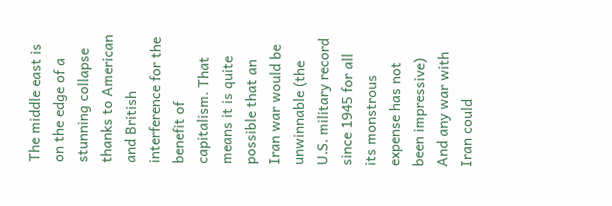The middle east is on the edge of a stunning collapse thanks to American and British interference for the benefit of capitalism. That means it is quite possible that an Iran war would be unwinnable (the U.S. military record since 1945 for all its monstrous expense has not been impressive)  And any war with Iran could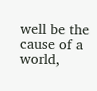well be the cause of a world,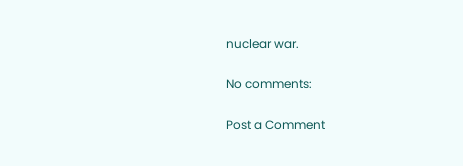nuclear war.

No comments:

Post a Comment